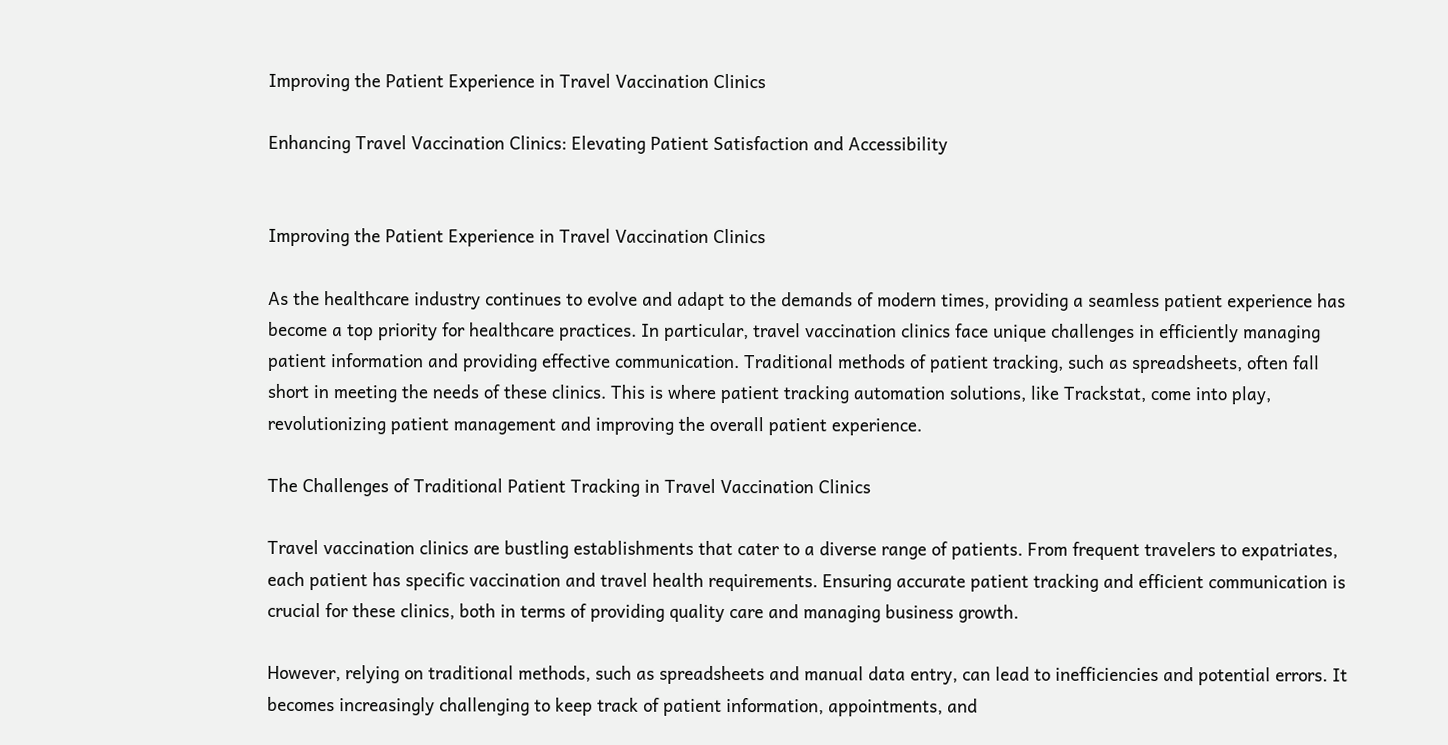Improving the Patient Experience in Travel Vaccination Clinics

Enhancing Travel Vaccination Clinics: Elevating Patient Satisfaction and Accessibility


Improving the Patient Experience in Travel Vaccination Clinics

As the healthcare industry continues to evolve and adapt to the demands of modern times, providing a seamless patient experience has become a top priority for healthcare practices. In particular, travel vaccination clinics face unique challenges in efficiently managing patient information and providing effective communication. Traditional methods of patient tracking, such as spreadsheets, often fall short in meeting the needs of these clinics. This is where patient tracking automation solutions, like Trackstat, come into play, revolutionizing patient management and improving the overall patient experience.

The Challenges of Traditional Patient Tracking in Travel Vaccination Clinics

Travel vaccination clinics are bustling establishments that cater to a diverse range of patients. From frequent travelers to expatriates, each patient has specific vaccination and travel health requirements. Ensuring accurate patient tracking and efficient communication is crucial for these clinics, both in terms of providing quality care and managing business growth.

However, relying on traditional methods, such as spreadsheets and manual data entry, can lead to inefficiencies and potential errors. It becomes increasingly challenging to keep track of patient information, appointments, and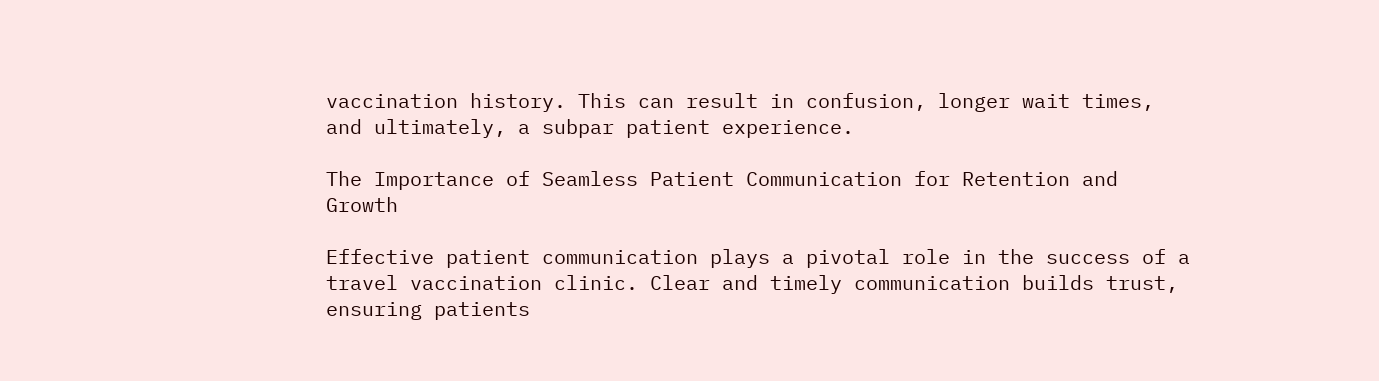vaccination history. This can result in confusion, longer wait times, and ultimately, a subpar patient experience.

The Importance of Seamless Patient Communication for Retention and Growth

Effective patient communication plays a pivotal role in the success of a travel vaccination clinic. Clear and timely communication builds trust, ensuring patients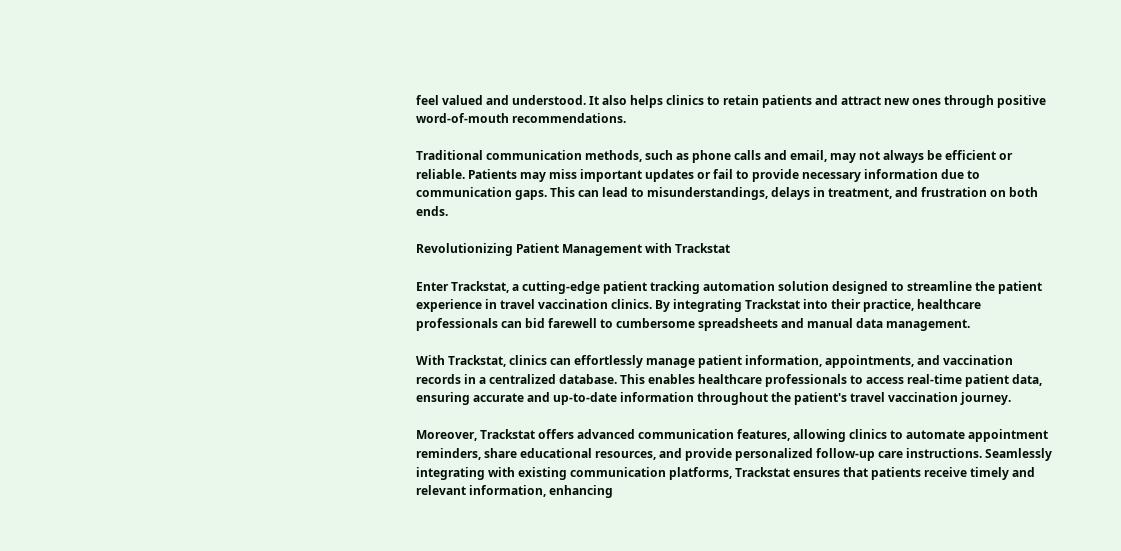feel valued and understood. It also helps clinics to retain patients and attract new ones through positive word-of-mouth recommendations.

Traditional communication methods, such as phone calls and email, may not always be efficient or reliable. Patients may miss important updates or fail to provide necessary information due to communication gaps. This can lead to misunderstandings, delays in treatment, and frustration on both ends.

Revolutionizing Patient Management with Trackstat

Enter Trackstat, a cutting-edge patient tracking automation solution designed to streamline the patient experience in travel vaccination clinics. By integrating Trackstat into their practice, healthcare professionals can bid farewell to cumbersome spreadsheets and manual data management.

With Trackstat, clinics can effortlessly manage patient information, appointments, and vaccination records in a centralized database. This enables healthcare professionals to access real-time patient data, ensuring accurate and up-to-date information throughout the patient's travel vaccination journey.

Moreover, Trackstat offers advanced communication features, allowing clinics to automate appointment reminders, share educational resources, and provide personalized follow-up care instructions. Seamlessly integrating with existing communication platforms, Trackstat ensures that patients receive timely and relevant information, enhancing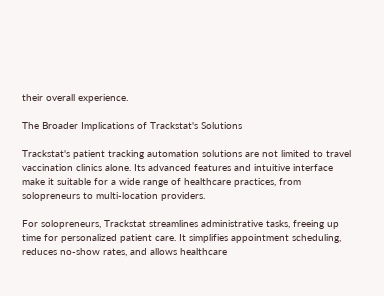their overall experience.

The Broader Implications of Trackstat's Solutions

Trackstat's patient tracking automation solutions are not limited to travel vaccination clinics alone. Its advanced features and intuitive interface make it suitable for a wide range of healthcare practices, from solopreneurs to multi-location providers.

For solopreneurs, Trackstat streamlines administrative tasks, freeing up time for personalized patient care. It simplifies appointment scheduling, reduces no-show rates, and allows healthcare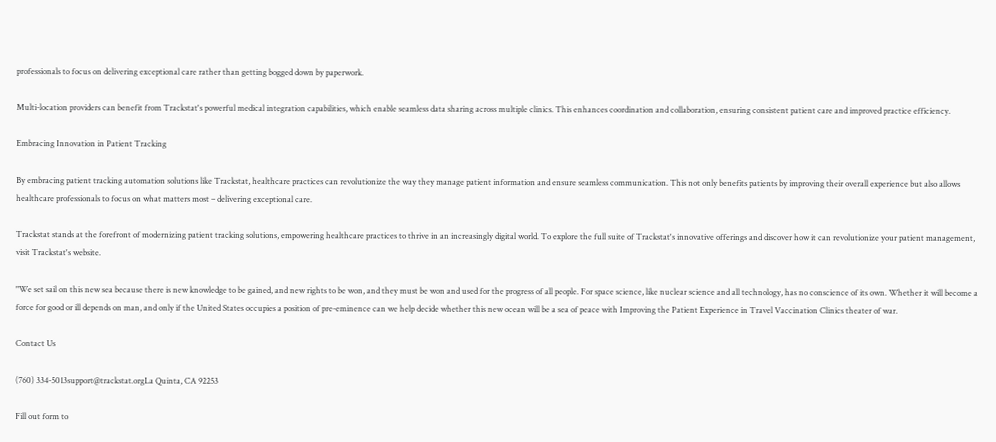professionals to focus on delivering exceptional care rather than getting bogged down by paperwork.

Multi-location providers can benefit from Trackstat's powerful medical integration capabilities, which enable seamless data sharing across multiple clinics. This enhances coordination and collaboration, ensuring consistent patient care and improved practice efficiency.

Embracing Innovation in Patient Tracking

By embracing patient tracking automation solutions like Trackstat, healthcare practices can revolutionize the way they manage patient information and ensure seamless communication. This not only benefits patients by improving their overall experience but also allows healthcare professionals to focus on what matters most – delivering exceptional care.

Trackstat stands at the forefront of modernizing patient tracking solutions, empowering healthcare practices to thrive in an increasingly digital world. To explore the full suite of Trackstat's innovative offerings and discover how it can revolutionize your patient management, visit Trackstat's website.

"We set sail on this new sea because there is new knowledge to be gained, and new rights to be won, and they must be won and used for the progress of all people. For space science, like nuclear science and all technology, has no conscience of its own. Whether it will become a force for good or ill depends on man, and only if the United States occupies a position of pre-eminence can we help decide whether this new ocean will be a sea of peace with Improving the Patient Experience in Travel Vaccination Clinics theater of war.

Contact Us

(760) 334-5013support@trackstat.orgLa Quinta, CA 92253

Fill out form to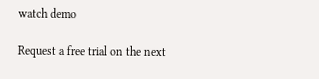watch demo

Request a free trial on the next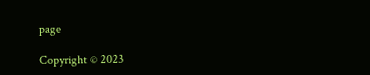page

Copyright © 2023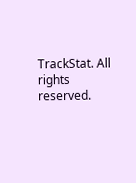TrackStat. All rights reserved.